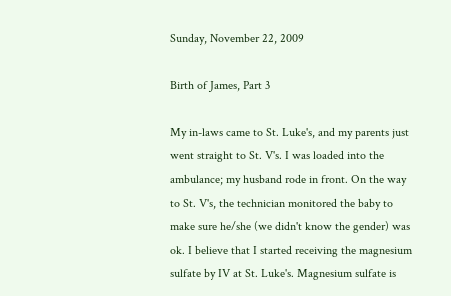Sunday, November 22, 2009

Birth of James, Part 3

My in-laws came to St. Luke's, and my parents just went straight to St. V's. I was loaded into the ambulance; my husband rode in front. On the way to St. V's, the technician monitored the baby to make sure he/she (we didn't know the gender) was ok. I believe that I started receiving the magnesium sulfate by IV at St. Luke's. Magnesium sulfate is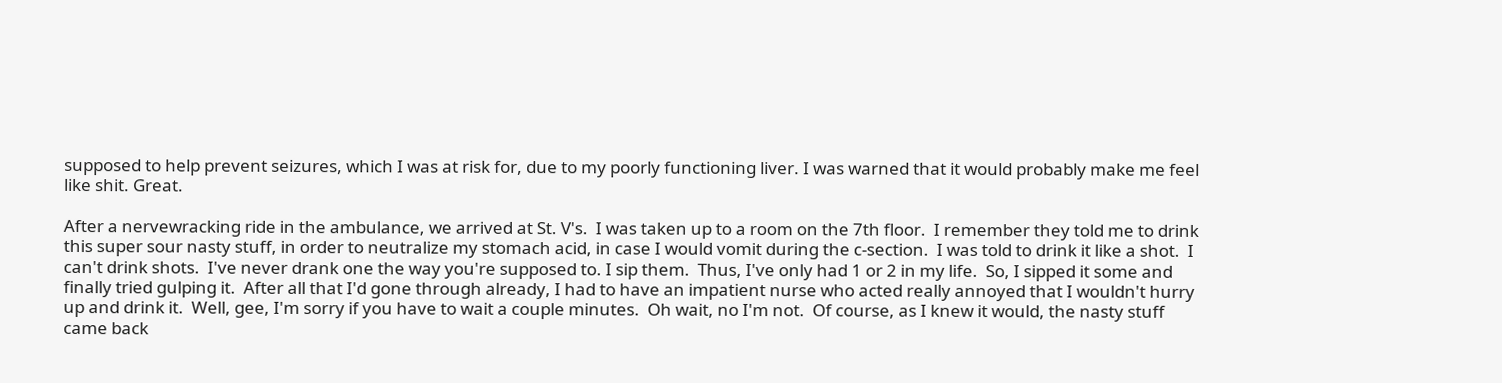supposed to help prevent seizures, which I was at risk for, due to my poorly functioning liver. I was warned that it would probably make me feel like shit. Great.

After a nervewracking ride in the ambulance, we arrived at St. V's.  I was taken up to a room on the 7th floor.  I remember they told me to drink this super sour nasty stuff, in order to neutralize my stomach acid, in case I would vomit during the c-section.  I was told to drink it like a shot.  I can't drink shots.  I've never drank one the way you're supposed to. I sip them.  Thus, I've only had 1 or 2 in my life.  So, I sipped it some and finally tried gulping it.  After all that I'd gone through already, I had to have an impatient nurse who acted really annoyed that I wouldn't hurry up and drink it.  Well, gee, I'm sorry if you have to wait a couple minutes.  Oh wait, no I'm not.  Of course, as I knew it would, the nasty stuff came back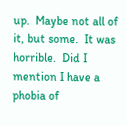up.  Maybe not all of it, but some.  It was horrible.  Did I mention I have a phobia of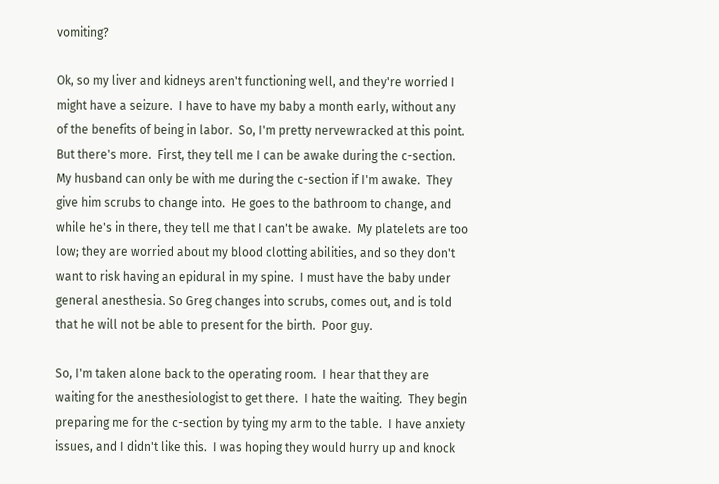vomiting?

Ok, so my liver and kidneys aren't functioning well, and they're worried I might have a seizure.  I have to have my baby a month early, without any of the benefits of being in labor.  So, I'm pretty nervewracked at this point.  But there's more.  First, they tell me I can be awake during the c-section.  My husband can only be with me during the c-section if I'm awake.  They give him scrubs to change into.  He goes to the bathroom to change, and while he's in there, they tell me that I can't be awake.  My platelets are too low; they are worried about my blood clotting abilities, and so they don't want to risk having an epidural in my spine.  I must have the baby under general anesthesia. So Greg changes into scrubs, comes out, and is told that he will not be able to present for the birth.  Poor guy.

So, I'm taken alone back to the operating room.  I hear that they are waiting for the anesthesiologist to get there.  I hate the waiting.  They begin preparing me for the c-section by tying my arm to the table.  I have anxiety issues, and I didn't like this.  I was hoping they would hurry up and knock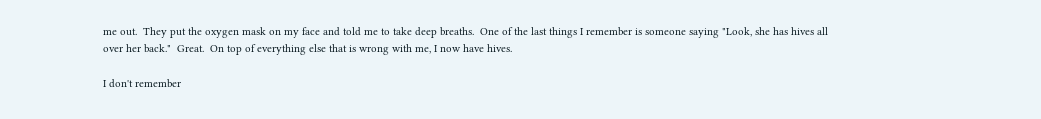me out.  They put the oxygen mask on my face and told me to take deep breaths.  One of the last things I remember is someone saying "Look, she has hives all over her back."  Great.  On top of everything else that is wrong with me, I now have hives.

I don't remember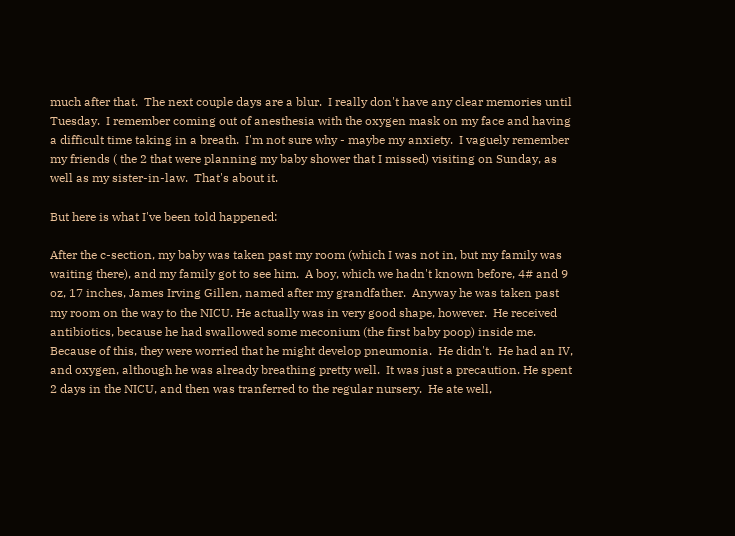much after that.  The next couple days are a blur.  I really don't have any clear memories until Tuesday.  I remember coming out of anesthesia with the oxygen mask on my face and having a difficult time taking in a breath.  I'm not sure why - maybe my anxiety.  I vaguely remember my friends ( the 2 that were planning my baby shower that I missed) visiting on Sunday, as well as my sister-in-law.  That's about it.

But here is what I've been told happened:

After the c-section, my baby was taken past my room (which I was not in, but my family was waiting there), and my family got to see him.  A boy, which we hadn't known before, 4# and 9 oz, 17 inches, James Irving Gillen, named after my grandfather.  Anyway he was taken past my room on the way to the NICU. He actually was in very good shape, however.  He received antibiotics, because he had swallowed some meconium (the first baby poop) inside me. Because of this, they were worried that he might develop pneumonia.  He didn't.  He had an IV, and oxygen, although he was already breathing pretty well.  It was just a precaution. He spent 2 days in the NICU, and then was tranferred to the regular nursery.  He ate well,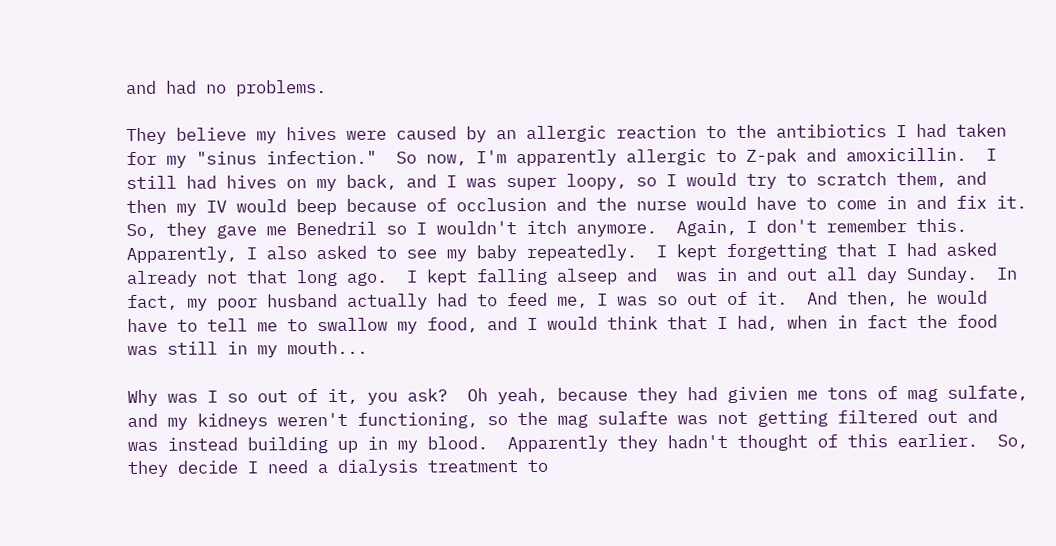and had no problems.

They believe my hives were caused by an allergic reaction to the antibiotics I had taken for my "sinus infection."  So now, I'm apparently allergic to Z-pak and amoxicillin.  I still had hives on my back, and I was super loopy, so I would try to scratch them, and then my IV would beep because of occlusion and the nurse would have to come in and fix it.  So, they gave me Benedril so I wouldn't itch anymore.  Again, I don't remember this. Apparently, I also asked to see my baby repeatedly.  I kept forgetting that I had asked already not that long ago.  I kept falling alseep and  was in and out all day Sunday.  In fact, my poor husband actually had to feed me, I was so out of it.  And then, he would have to tell me to swallow my food, and I would think that I had, when in fact the food was still in my mouth...

Why was I so out of it, you ask?  Oh yeah, because they had givien me tons of mag sulfate, and my kidneys weren't functioning, so the mag sulafte was not getting filtered out and was instead building up in my blood.  Apparently they hadn't thought of this earlier.  So, they decide I need a dialysis treatment to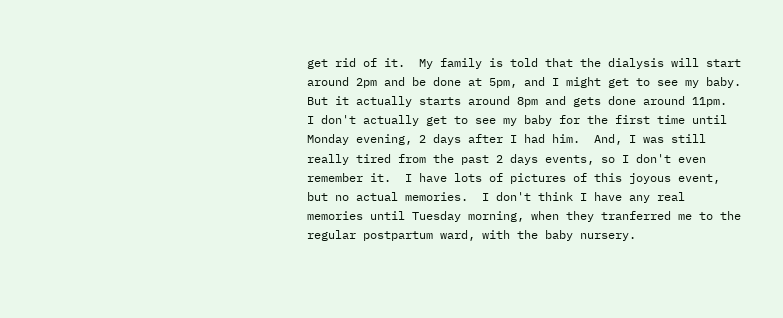get rid of it.  My family is told that the dialysis will start around 2pm and be done at 5pm, and I might get to see my baby.  But it actually starts around 8pm and gets done around 11pm.  I don't actually get to see my baby for the first time until Monday evening, 2 days after I had him.  And, I was still really tired from the past 2 days events, so I don't even remember it.  I have lots of pictures of this joyous event, but no actual memories.  I don't think I have any real memories until Tuesday morning, when they tranferred me to the regular postpartum ward, with the baby nursery.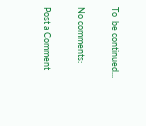To  be continued...

No comments:

Post a Comment